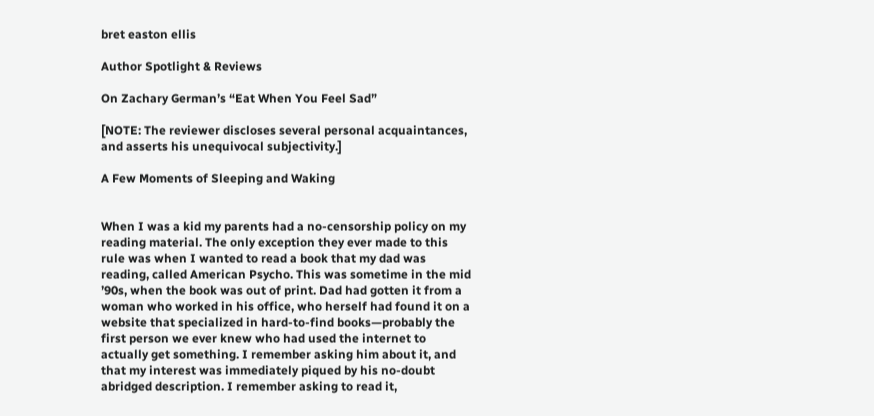bret easton ellis

Author Spotlight & Reviews

On Zachary German’s “Eat When You Feel Sad”

[NOTE: The reviewer discloses several personal acquaintances, and asserts his unequivocal subjectivity.]

A Few Moments of Sleeping and Waking


When I was a kid my parents had a no-censorship policy on my reading material. The only exception they ever made to this rule was when I wanted to read a book that my dad was reading, called American Psycho. This was sometime in the mid ’90s, when the book was out of print. Dad had gotten it from a woman who worked in his office, who herself had found it on a website that specialized in hard-to-find books—probably the first person we ever knew who had used the internet to actually get something. I remember asking him about it, and that my interest was immediately piqued by his no-doubt abridged description. I remember asking to read it,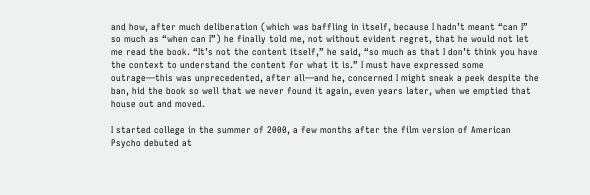and how, after much deliberation (which was baffling in itself, because I hadn’t meant “can I” so much as “when can I”) he finally told me, not without evident regret, that he would not let me read the book. “It’s not the content itself,” he said, “so much as that I don’t think you have the context to understand the content for what it is.” I must have expressed some outrage—this was unprecedented, after all—and he, concerned I might sneak a peek despite the ban, hid the book so well that we never found it again, even years later, when we emptied that house out and moved.

I started college in the summer of 2000, a few months after the film version of American Psycho debuted at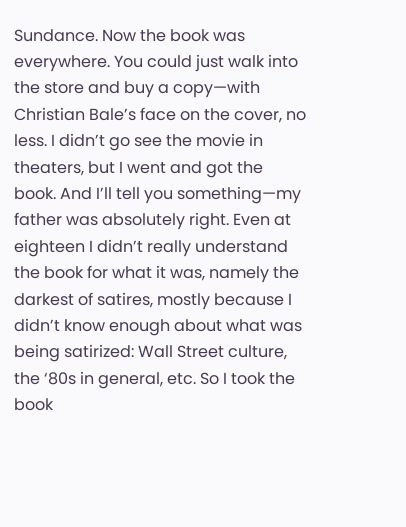Sundance. Now the book was everywhere. You could just walk into the store and buy a copy—with Christian Bale’s face on the cover, no less. I didn’t go see the movie in theaters, but I went and got the book. And I’ll tell you something—my father was absolutely right. Even at eighteen I didn’t really understand the book for what it was, namely the darkest of satires, mostly because I didn’t know enough about what was being satirized: Wall Street culture, the ‘80s in general, etc. So I took the book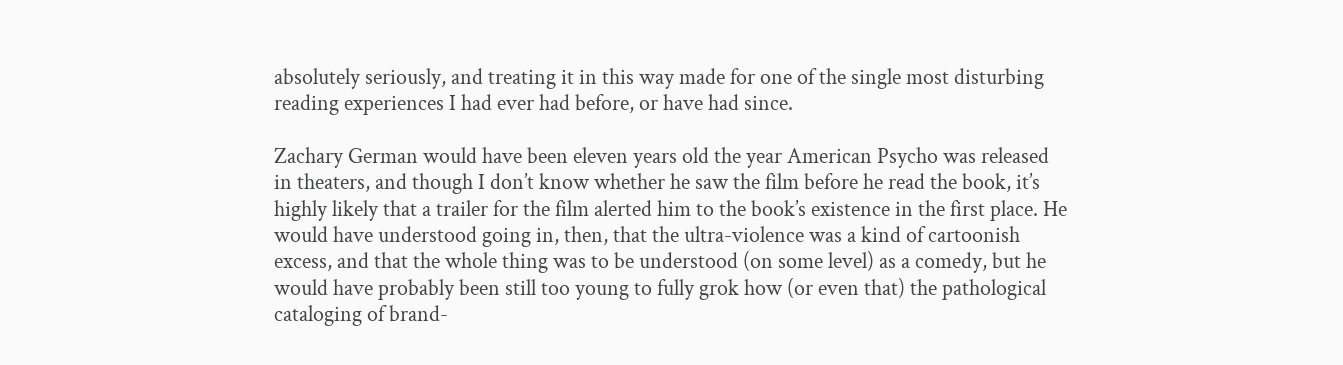absolutely seriously, and treating it in this way made for one of the single most disturbing reading experiences I had ever had before, or have had since.

Zachary German would have been eleven years old the year American Psycho was released in theaters, and though I don’t know whether he saw the film before he read the book, it’s highly likely that a trailer for the film alerted him to the book’s existence in the first place. He would have understood going in, then, that the ultra-violence was a kind of cartoonish excess, and that the whole thing was to be understood (on some level) as a comedy, but he would have probably been still too young to fully grok how (or even that) the pathological cataloging of brand-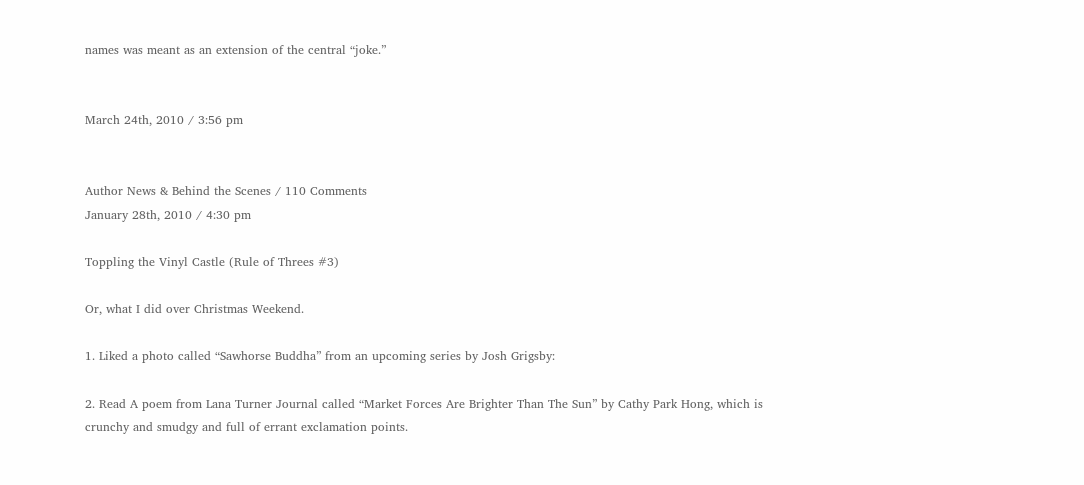names was meant as an extension of the central “joke.”


March 24th, 2010 / 3:56 pm


Author News & Behind the Scenes / 110 Comments
January 28th, 2010 / 4:30 pm

Toppling the Vinyl Castle (Rule of Threes #3)

Or, what I did over Christmas Weekend.

1. Liked a photo called “Sawhorse Buddha” from an upcoming series by Josh Grigsby:

2. Read A poem from Lana Turner Journal called “Market Forces Are Brighter Than The Sun” by Cathy Park Hong, which is crunchy and smudgy and full of errant exclamation points.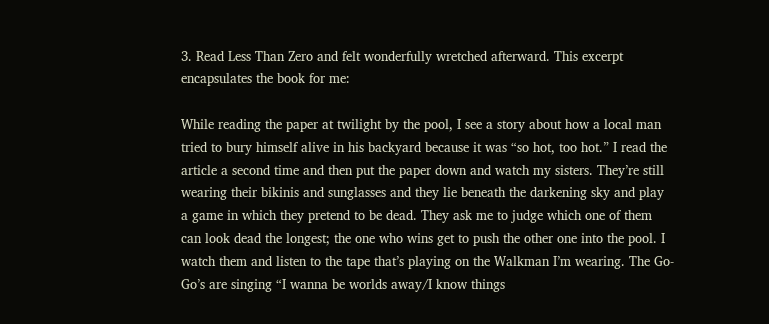3. Read Less Than Zero and felt wonderfully wretched afterward. This excerpt encapsulates the book for me:

While reading the paper at twilight by the pool, I see a story about how a local man tried to bury himself alive in his backyard because it was “so hot, too hot.” I read the article a second time and then put the paper down and watch my sisters. They’re still wearing their bikinis and sunglasses and they lie beneath the darkening sky and play a game in which they pretend to be dead. They ask me to judge which one of them can look dead the longest; the one who wins get to push the other one into the pool. I watch them and listen to the tape that’s playing on the Walkman I’m wearing. The Go-Go’s are singing “I wanna be worlds away/I know things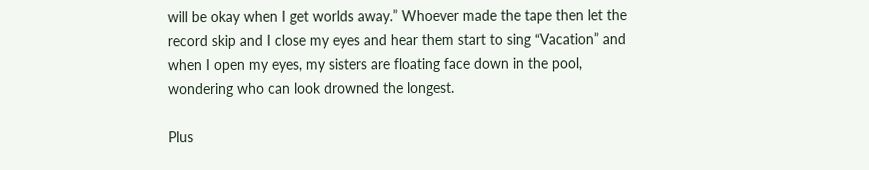will be okay when I get worlds away.” Whoever made the tape then let the record skip and I close my eyes and hear them start to sing “Vacation” and when I open my eyes, my sisters are floating face down in the pool, wondering who can look drowned the longest.

Plus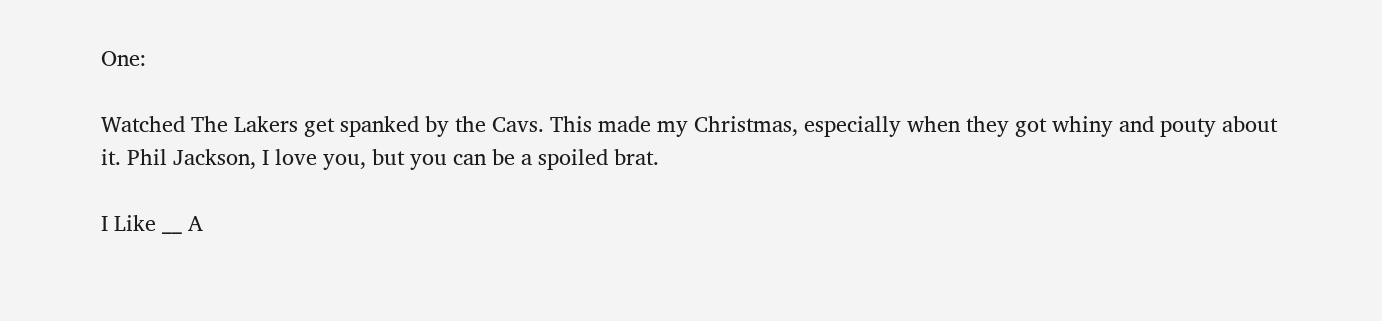One:

Watched The Lakers get spanked by the Cavs. This made my Christmas, especially when they got whiny and pouty about it. Phil Jackson, I love you, but you can be a spoiled brat.

I Like __ A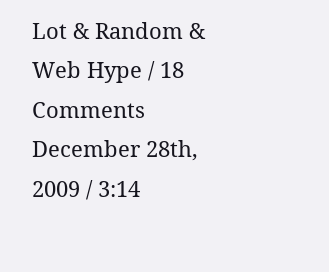Lot & Random & Web Hype / 18 Comments
December 28th, 2009 / 3:14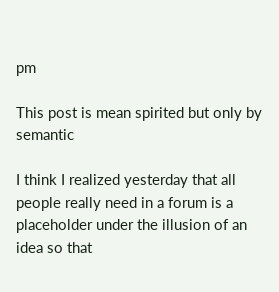pm

This post is mean spirited but only by semantic

I think I realized yesterday that all people really need in a forum is a placeholder under the illusion of an idea so that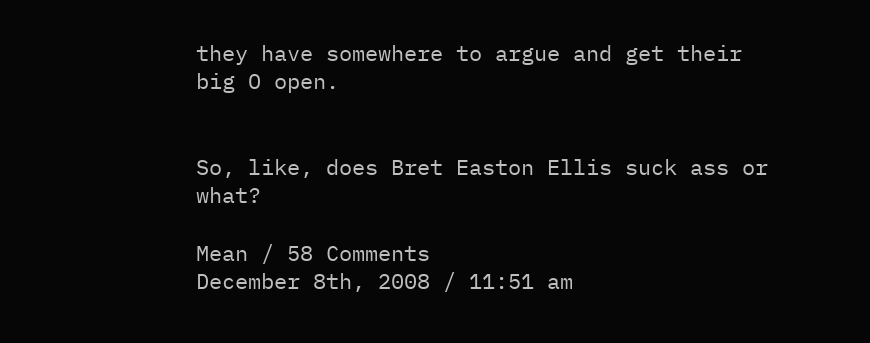they have somewhere to argue and get their big O open.


So, like, does Bret Easton Ellis suck ass or what?

Mean / 58 Comments
December 8th, 2008 / 11:51 am